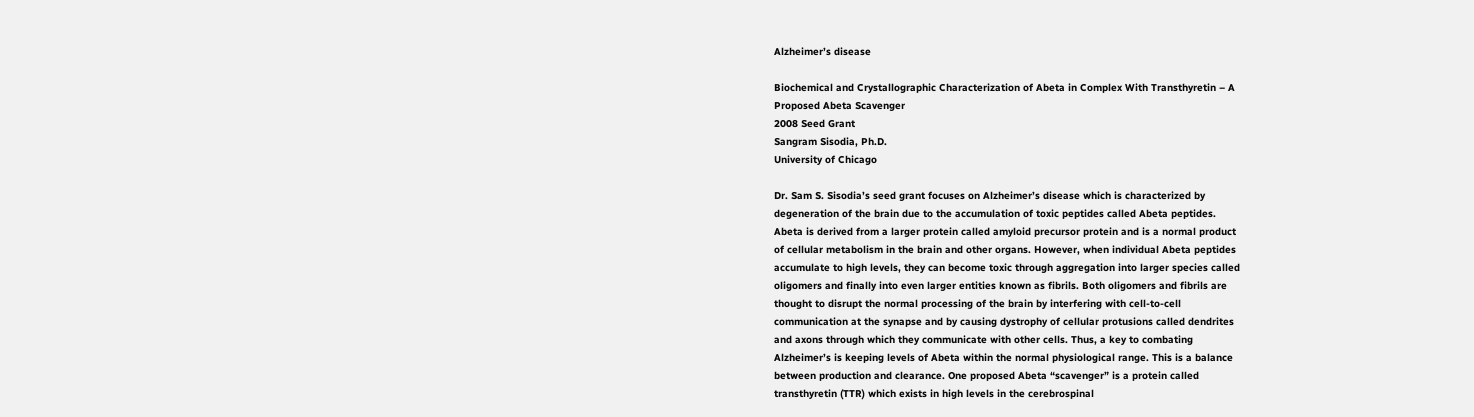Alzheimer’s disease

Biochemical and Crystallographic Characterization of Abeta in Complex With Transthyretin – A
Proposed Abeta Scavenger
2008 Seed Grant
Sangram Sisodia, Ph.D.
University of Chicago

Dr. Sam S. Sisodia’s seed grant focuses on Alzheimer’s disease which is characterized by
degeneration of the brain due to the accumulation of toxic peptides called Abeta peptides.
Abeta is derived from a larger protein called amyloid precursor protein and is a normal product
of cellular metabolism in the brain and other organs. However, when individual Abeta peptides
accumulate to high levels, they can become toxic through aggregation into larger species called
oligomers and finally into even larger entities known as fibrils. Both oligomers and fibrils are
thought to disrupt the normal processing of the brain by interfering with cell-to-cell
communication at the synapse and by causing dystrophy of cellular protusions called dendrites
and axons through which they communicate with other cells. Thus, a key to combating
Alzheimer’s is keeping levels of Abeta within the normal physiological range. This is a balance
between production and clearance. One proposed Abeta “scavenger” is a protein called
transthyretin (TTR) which exists in high levels in the cerebrospinal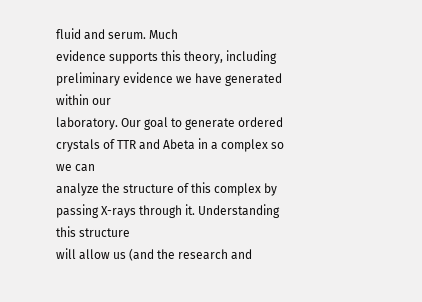fluid and serum. Much
evidence supports this theory, including preliminary evidence we have generated within our
laboratory. Our goal to generate ordered crystals of TTR and Abeta in a complex so we can
analyze the structure of this complex by passing X-rays through it. Understanding this structure
will allow us (and the research and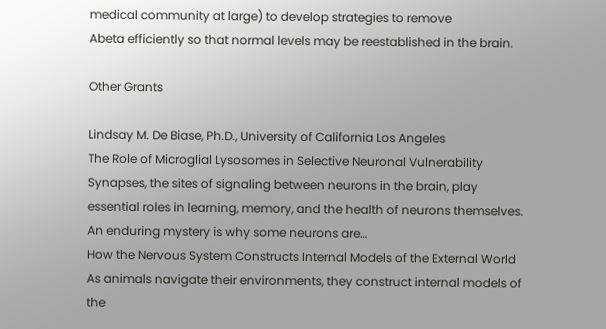medical community at large) to develop strategies to remove
Abeta efficiently so that normal levels may be reestablished in the brain.

Other Grants

Lindsay M. De Biase, Ph.D., University of California Los Angeles
The Role of Microglial Lysosomes in Selective Neuronal Vulnerability
Synapses, the sites of signaling between neurons in the brain, play essential roles in learning, memory, and the health of neurons themselves. An enduring mystery is why some neurons are…
How the Nervous System Constructs Internal Models of the External World
As animals navigate their environments, they construct internal models of the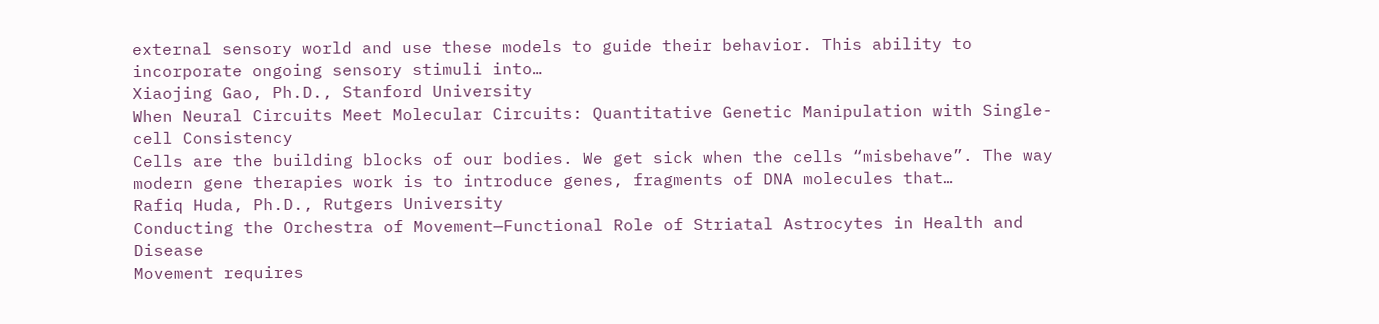external sensory world and use these models to guide their behavior. This ability to incorporate ongoing sensory stimuli into…
Xiaojing Gao, Ph.D., Stanford University
When Neural Circuits Meet Molecular Circuits: Quantitative Genetic Manipulation with Single-cell Consistency
Cells are the building blocks of our bodies. We get sick when the cells “misbehave”. The way modern gene therapies work is to introduce genes, fragments of DNA molecules that…
Rafiq Huda, Ph.D., Rutgers University
Conducting the Orchestra of Movement—Functional Role of Striatal Astrocytes in Health and Disease
Movement requires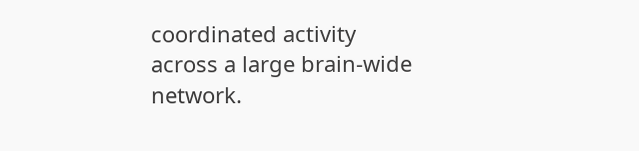coordinated activity across a large brain-wide network.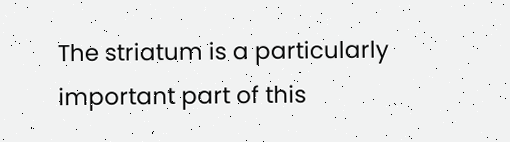The striatum is a particularly important part of this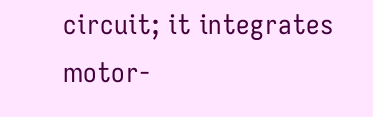circuit; it integrates motor-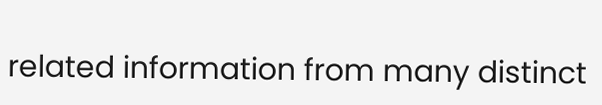related information from many distinct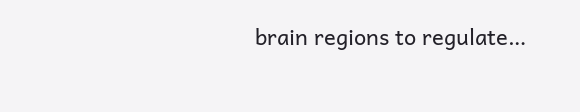brain regions to regulate…